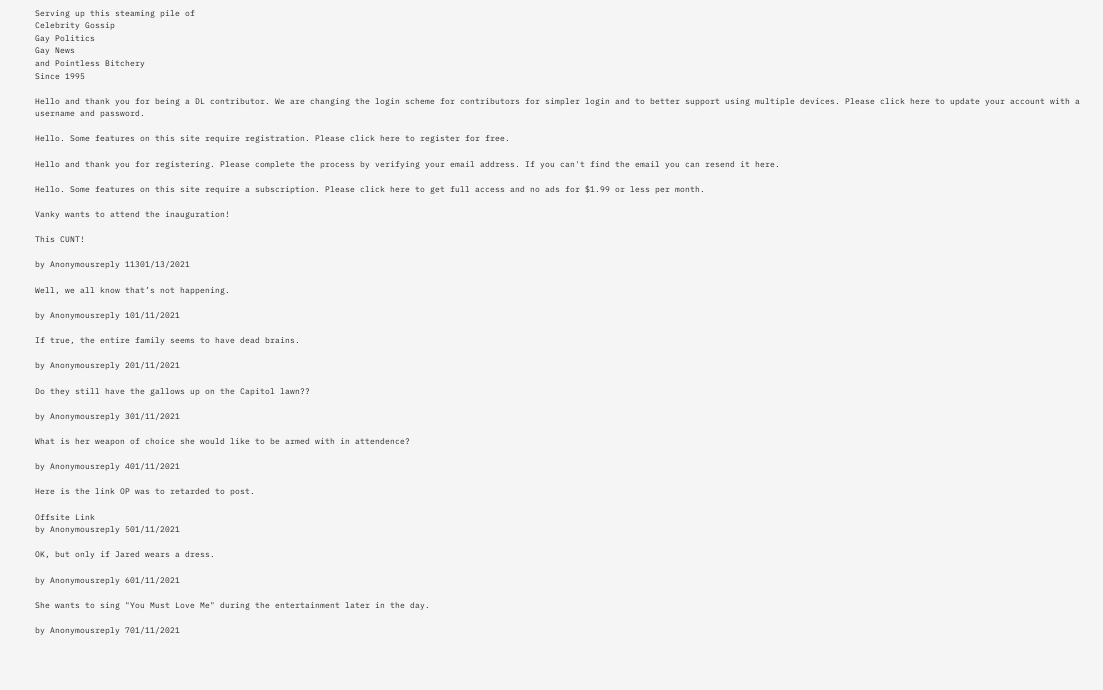Serving up this steaming pile of
Celebrity Gossip
Gay Politics
Gay News
and Pointless Bitchery
Since 1995

Hello and thank you for being a DL contributor. We are changing the login scheme for contributors for simpler login and to better support using multiple devices. Please click here to update your account with a username and password.

Hello. Some features on this site require registration. Please click here to register for free.

Hello and thank you for registering. Please complete the process by verifying your email address. If you can't find the email you can resend it here.

Hello. Some features on this site require a subscription. Please click here to get full access and no ads for $1.99 or less per month.

Vanky wants to attend the inauguration!

This CUNT!

by Anonymousreply 11301/13/2021

Well, we all know that’s not happening.

by Anonymousreply 101/11/2021

If true, the entire family seems to have dead brains.

by Anonymousreply 201/11/2021

Do they still have the gallows up on the Capitol lawn??

by Anonymousreply 301/11/2021

What is her weapon of choice she would like to be armed with in attendence?

by Anonymousreply 401/11/2021

Here is the link OP was to retarded to post.

Offsite Link
by Anonymousreply 501/11/2021

OK, but only if Jared wears a dress.

by Anonymousreply 601/11/2021

She wants to sing "You Must Love Me" during the entertainment later in the day.

by Anonymousreply 701/11/2021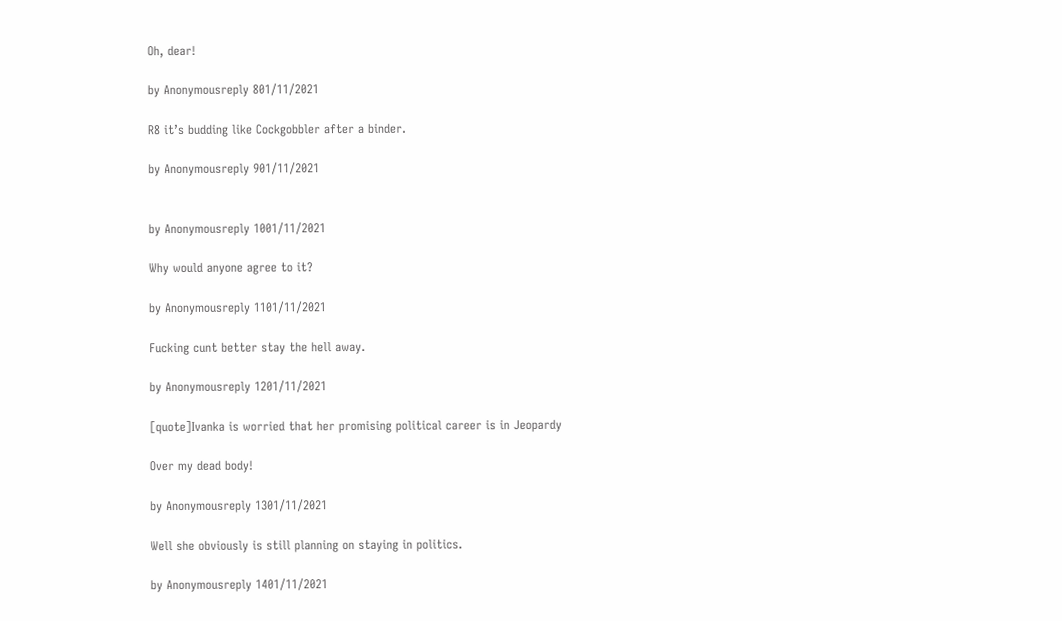Oh, dear!

by Anonymousreply 801/11/2021

R8 it’s budding like Cockgobbler after a binder.

by Anonymousreply 901/11/2021


by Anonymousreply 1001/11/2021

Why would anyone agree to it?

by Anonymousreply 1101/11/2021

Fucking cunt better stay the hell away.

by Anonymousreply 1201/11/2021

[quote]Ivanka is worried that her promising political career is in Jeopardy

Over my dead body!

by Anonymousreply 1301/11/2021

Well she obviously is still planning on staying in politics.

by Anonymousreply 1401/11/2021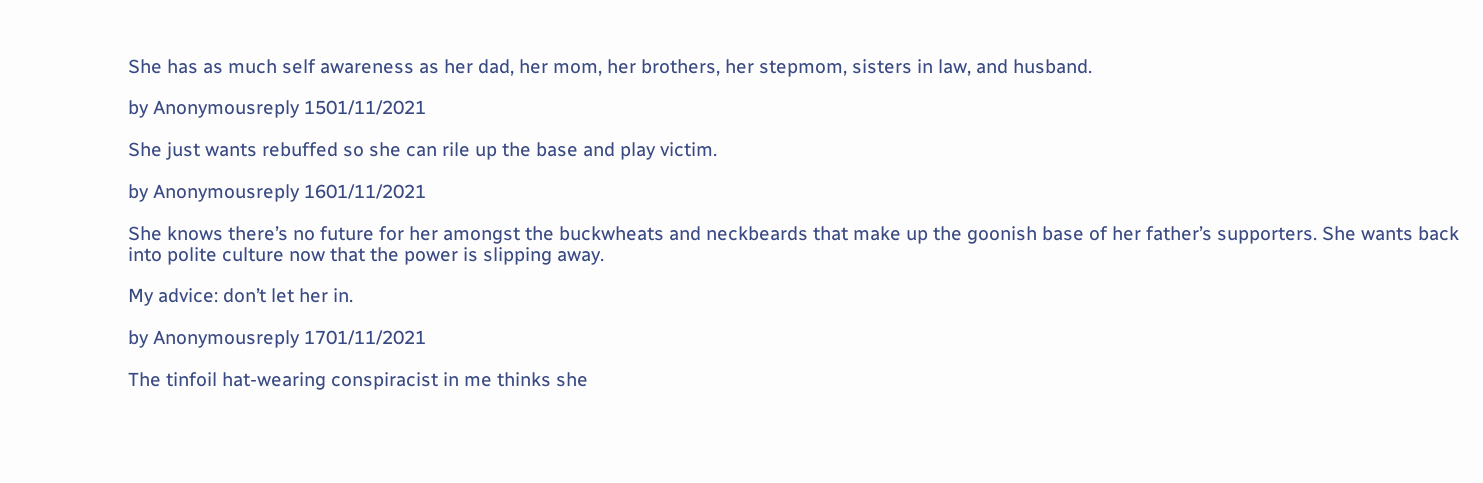She has as much self awareness as her dad, her mom, her brothers, her stepmom, sisters in law, and husband.

by Anonymousreply 1501/11/2021

She just wants rebuffed so she can rile up the base and play victim.

by Anonymousreply 1601/11/2021

She knows there’s no future for her amongst the buckwheats and neckbeards that make up the goonish base of her father’s supporters. She wants back into polite culture now that the power is slipping away.

My advice: don’t let her in.

by Anonymousreply 1701/11/2021

The tinfoil hat-wearing conspiracist in me thinks she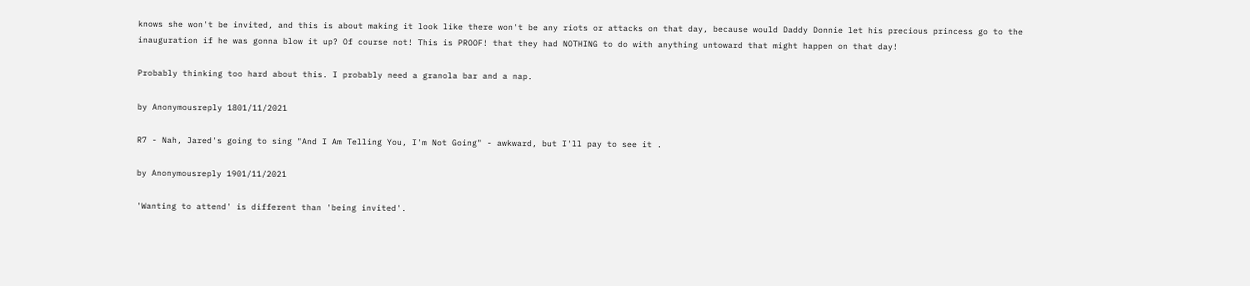knows she won't be invited, and this is about making it look like there won't be any riots or attacks on that day, because would Daddy Donnie let his precious princess go to the inauguration if he was gonna blow it up? Of course not! This is PROOF! that they had NOTHING to do with anything untoward that might happen on that day!

Probably thinking too hard about this. I probably need a granola bar and a nap.

by Anonymousreply 1801/11/2021

R7 - Nah, Jared's going to sing "And I Am Telling You, I'm Not Going" - awkward, but I'll pay to see it .

by Anonymousreply 1901/11/2021

'Wanting to attend' is different than 'being invited'.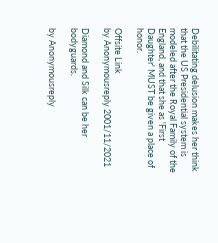Debilitating delusion makes her think that the US Presidential system is modeled after the Royal Family of the England, and that she as 'First Daughter' MUST be given a place of honor.

Offsite Link
by Anonymousreply 2001/11/2021

Diamond and Silk can be her bodyguards.

by Anonymousreply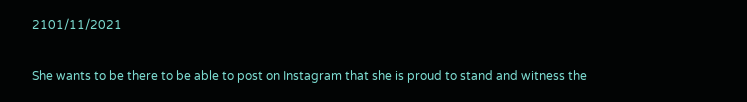2101/11/2021

She wants to be there to be able to post on Instagram that she is proud to stand and witness the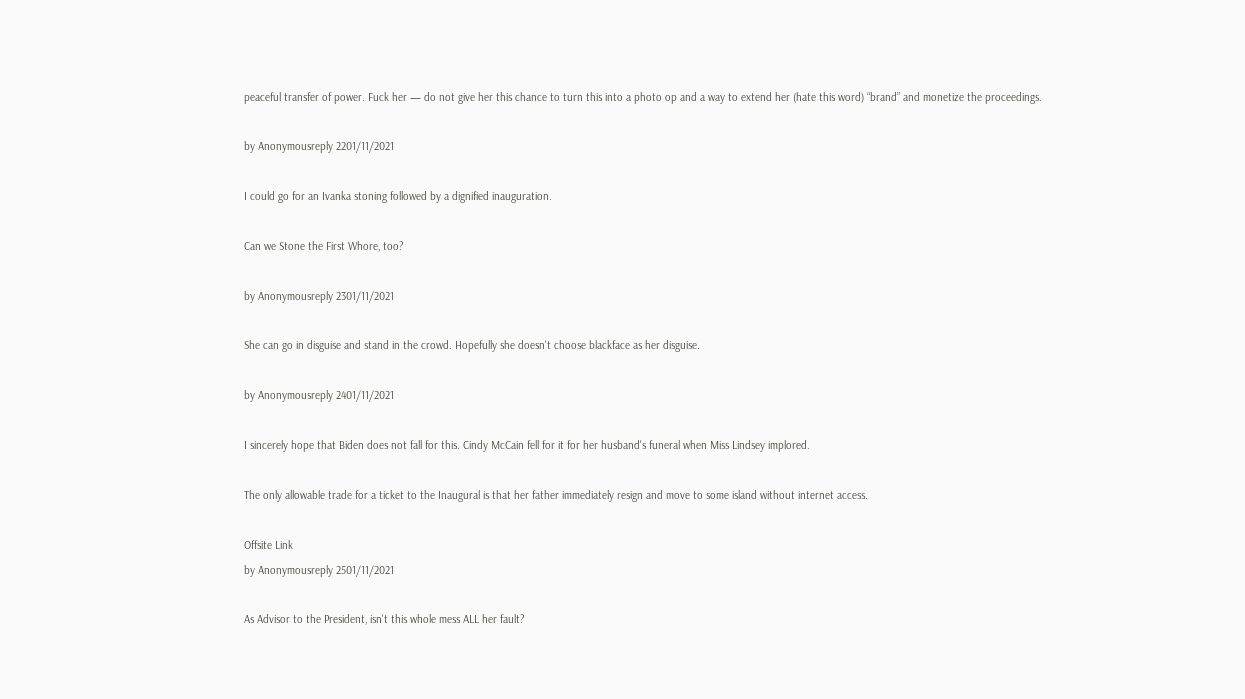peaceful transfer of power. Fuck her — do not give her this chance to turn this into a photo op and a way to extend her (hate this word) “brand” and monetize the proceedings.

by Anonymousreply 2201/11/2021

I could go for an Ivanka stoning followed by a dignified inauguration.

Can we Stone the First Whore, too?

by Anonymousreply 2301/11/2021

She can go in disguise and stand in the crowd. Hopefully she doesn't choose blackface as her disguise.

by Anonymousreply 2401/11/2021

I sincerely hope that Biden does not fall for this. Cindy McCain fell for it for her husband's funeral when Miss Lindsey implored.

The only allowable trade for a ticket to the Inaugural is that her father immediately resign and move to some island without internet access.

Offsite Link
by Anonymousreply 2501/11/2021

As Advisor to the President, isn't this whole mess ALL her fault?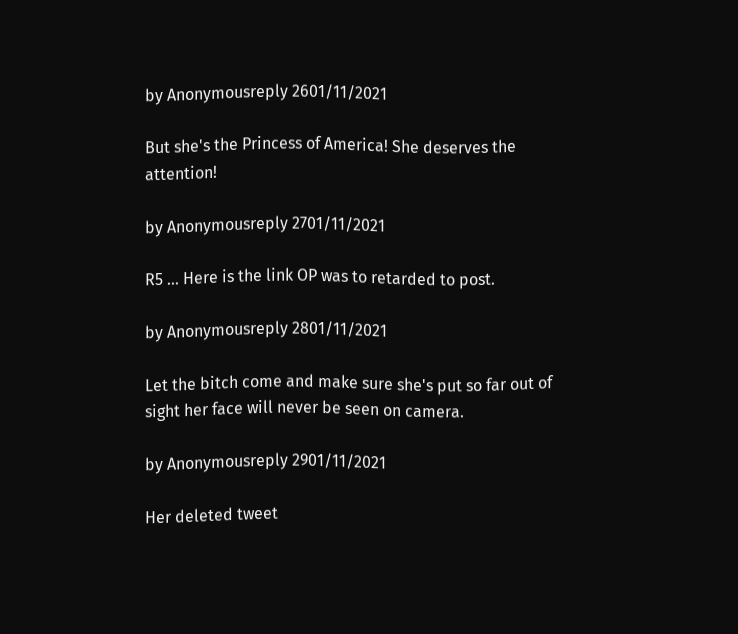by Anonymousreply 2601/11/2021

But she's the Princess of America! She deserves the attention!

by Anonymousreply 2701/11/2021

R5 ... Here is the link OP was to retarded to post.

by Anonymousreply 2801/11/2021

Let the bitch come and make sure she's put so far out of sight her face will never be seen on camera.

by Anonymousreply 2901/11/2021

Her deleted tweet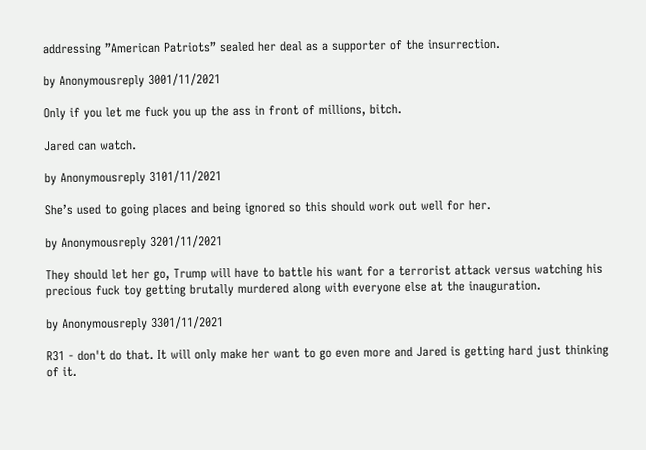addressing ”American Patriots” sealed her deal as a supporter of the insurrection.

by Anonymousreply 3001/11/2021

Only if you let me fuck you up the ass in front of millions, bitch.

Jared can watch.

by Anonymousreply 3101/11/2021

She’s used to going places and being ignored so this should work out well for her.

by Anonymousreply 3201/11/2021

They should let her go, Trump will have to battle his want for a terrorist attack versus watching his precious fuck toy getting brutally murdered along with everyone else at the inauguration.

by Anonymousreply 3301/11/2021

R31 - don't do that. It will only make her want to go even more and Jared is getting hard just thinking of it.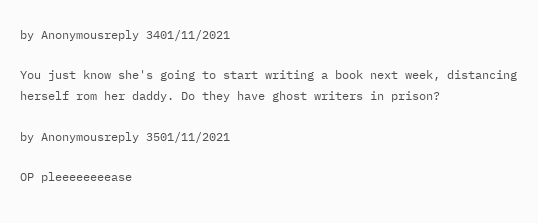by Anonymousreply 3401/11/2021

You just know she's going to start writing a book next week, distancing herself rom her daddy. Do they have ghost writers in prison?

by Anonymousreply 3501/11/2021

OP pleeeeeeeease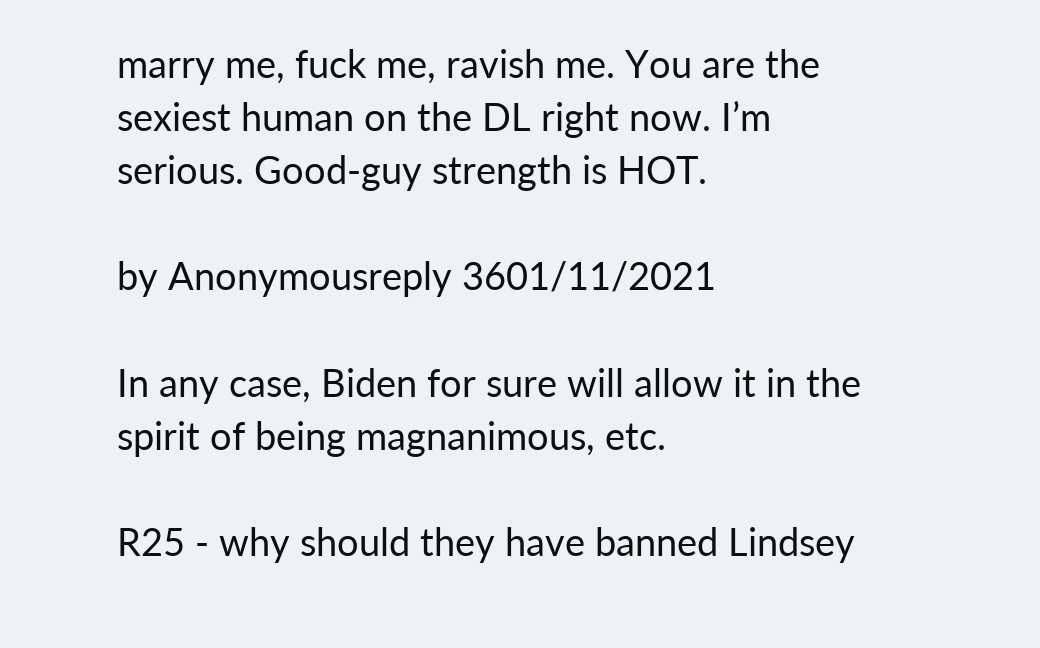marry me, fuck me, ravish me. You are the sexiest human on the DL right now. I’m serious. Good-guy strength is HOT.

by Anonymousreply 3601/11/2021

In any case, Biden for sure will allow it in the spirit of being magnanimous, etc.

R25 - why should they have banned Lindsey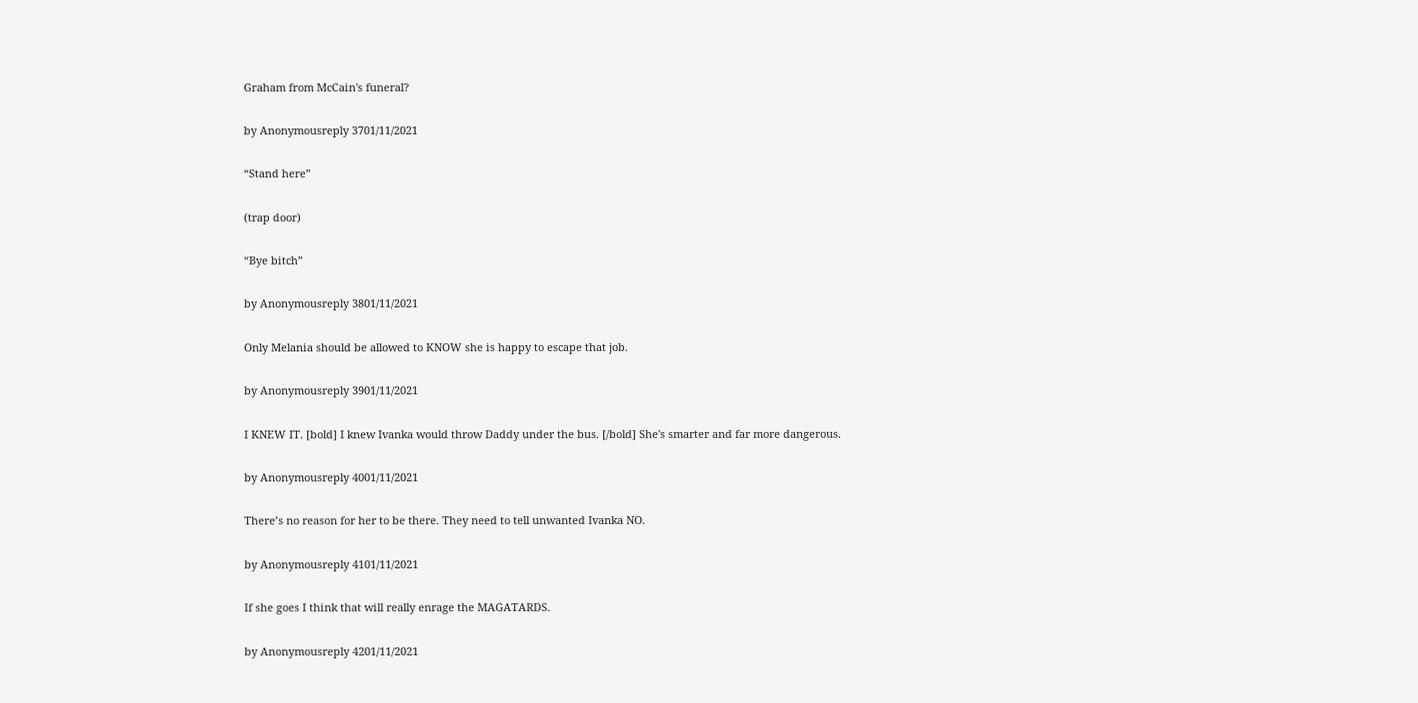Graham from McCain's funeral?

by Anonymousreply 3701/11/2021

“Stand here”

(trap door)

“Bye bitch”

by Anonymousreply 3801/11/2021

Only Melania should be allowed to KNOW she is happy to escape that job.

by Anonymousreply 3901/11/2021

I KNEW IT. [bold] I knew Ivanka would throw Daddy under the bus. [/bold] She's smarter and far more dangerous.

by Anonymousreply 4001/11/2021

There’s no reason for her to be there. They need to tell unwanted Ivanka NO.

by Anonymousreply 4101/11/2021

If she goes I think that will really enrage the MAGATARDS.

by Anonymousreply 4201/11/2021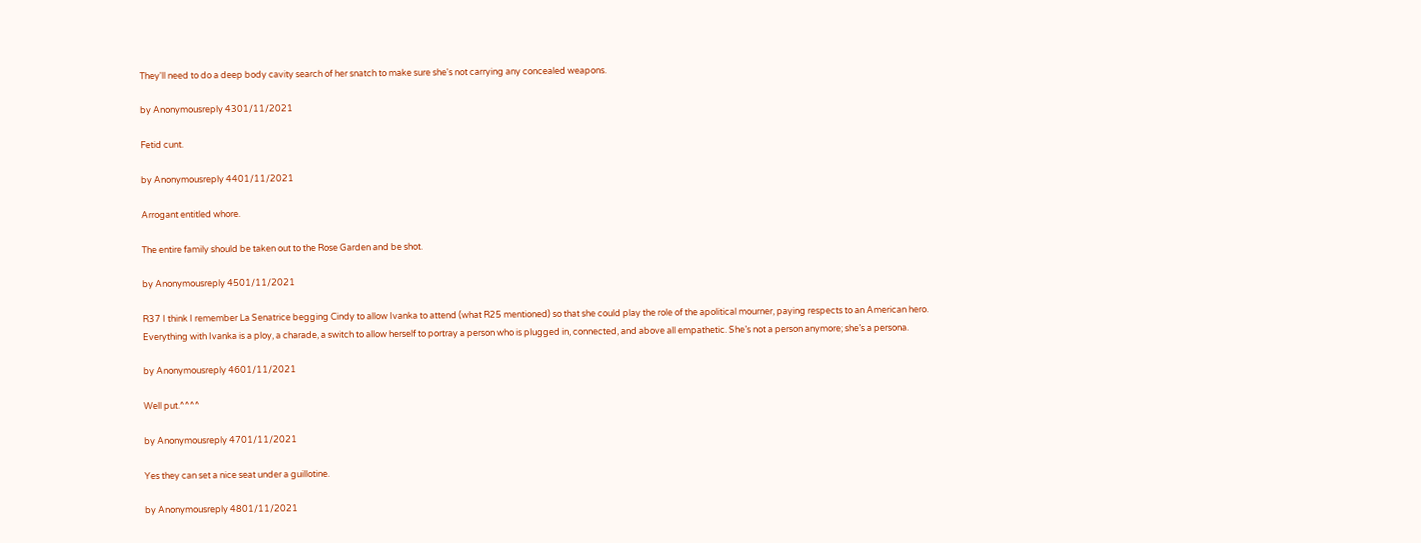They'll need to do a deep body cavity search of her snatch to make sure she's not carrying any concealed weapons.

by Anonymousreply 4301/11/2021

Fetid cunt.

by Anonymousreply 4401/11/2021

Arrogant entitled whore.

The entire family should be taken out to the Rose Garden and be shot.

by Anonymousreply 4501/11/2021

R37 I think I remember La Senatrice begging Cindy to allow Ivanka to attend (what R25 mentioned) so that she could play the role of the apolitical mourner, paying respects to an American hero. Everything with Ivanka is a ploy, a charade, a switch to allow herself to portray a person who is plugged in, connected, and above all empathetic. She’s not a person anymore; she’s a persona.

by Anonymousreply 4601/11/2021

Well put.^^^^

by Anonymousreply 4701/11/2021

Yes they can set a nice seat under a guillotine.

by Anonymousreply 4801/11/2021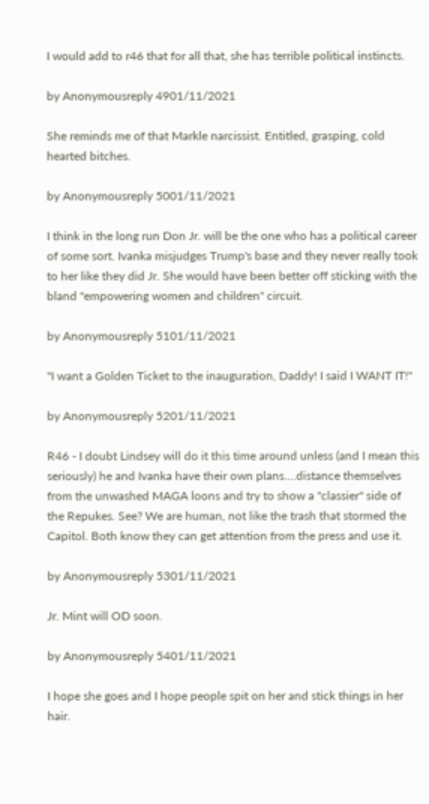I would add to r46 that for all that, she has terrible political instincts.

by Anonymousreply 4901/11/2021

She reminds me of that Markle narcissist. Entitled, grasping, cold hearted bitches.

by Anonymousreply 5001/11/2021

I think in the long run Don Jr. will be the one who has a political career of some sort. Ivanka misjudges Trump's base and they never really took to her like they did Jr. She would have been better off sticking with the bland "empowering women and children" circuit.

by Anonymousreply 5101/11/2021

"I want a Golden Ticket to the inauguration, Daddy! I said I WANT IT!"

by Anonymousreply 5201/11/2021

R46 - I doubt Lindsey will do it this time around unless (and I mean this seriously) he and Ivanka have their own plans....distance themselves from the unwashed MAGA loons and try to show a "classier" side of the Repukes. See? We are human, not like the trash that stormed the Capitol. Both know they can get attention from the press and use it.

by Anonymousreply 5301/11/2021

Jr. Mint will OD soon.

by Anonymousreply 5401/11/2021

I hope she goes and I hope people spit on her and stick things in her hair.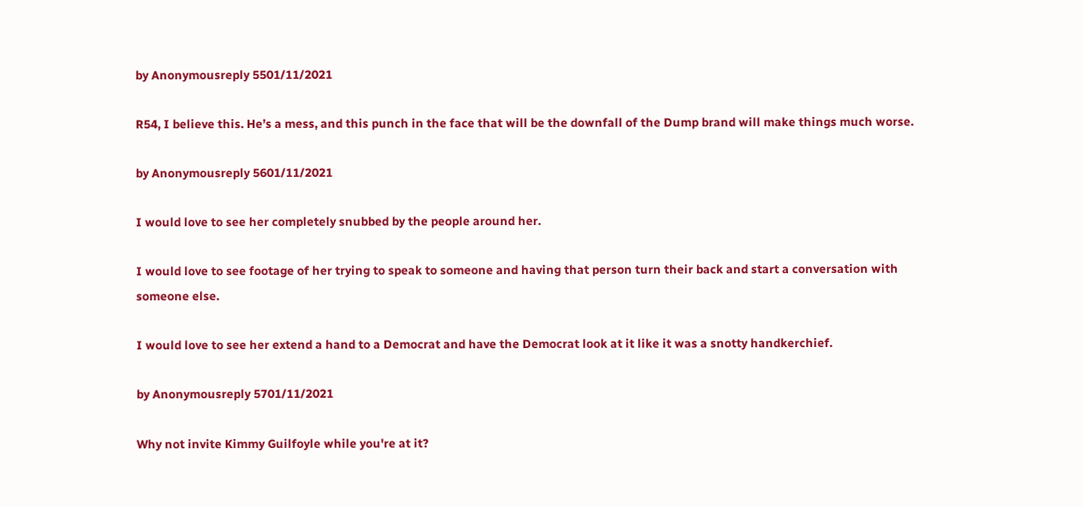by Anonymousreply 5501/11/2021

R54, I believe this. He’s a mess, and this punch in the face that will be the downfall of the Dump brand will make things much worse.

by Anonymousreply 5601/11/2021

I would love to see her completely snubbed by the people around her.

I would love to see footage of her trying to speak to someone and having that person turn their back and start a conversation with someone else.

I would love to see her extend a hand to a Democrat and have the Democrat look at it like it was a snotty handkerchief.

by Anonymousreply 5701/11/2021

Why not invite Kimmy Guilfoyle while you're at it?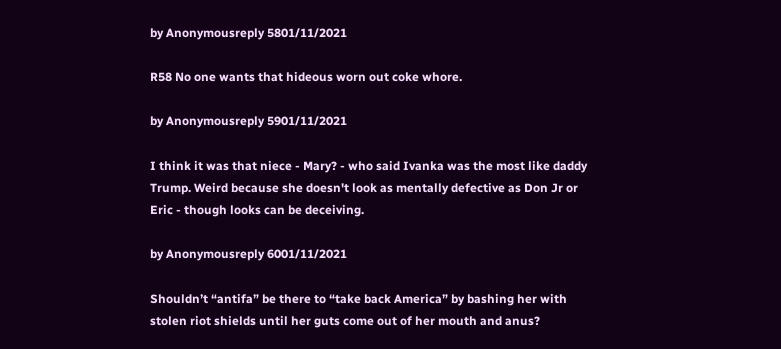by Anonymousreply 5801/11/2021

R58 No one wants that hideous worn out coke whore.

by Anonymousreply 5901/11/2021

I think it was that niece - Mary? - who said Ivanka was the most like daddy Trump. Weird because she doesn't look as mentally defective as Don Jr or Eric - though looks can be deceiving.

by Anonymousreply 6001/11/2021

Shouldn’t “antifa” be there to “take back America” by bashing her with stolen riot shields until her guts come out of her mouth and anus?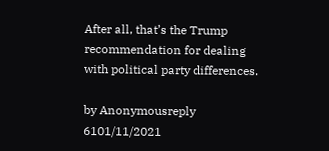After all, that’s the Trump recommendation for dealing with political party differences.

by Anonymousreply 6101/11/2021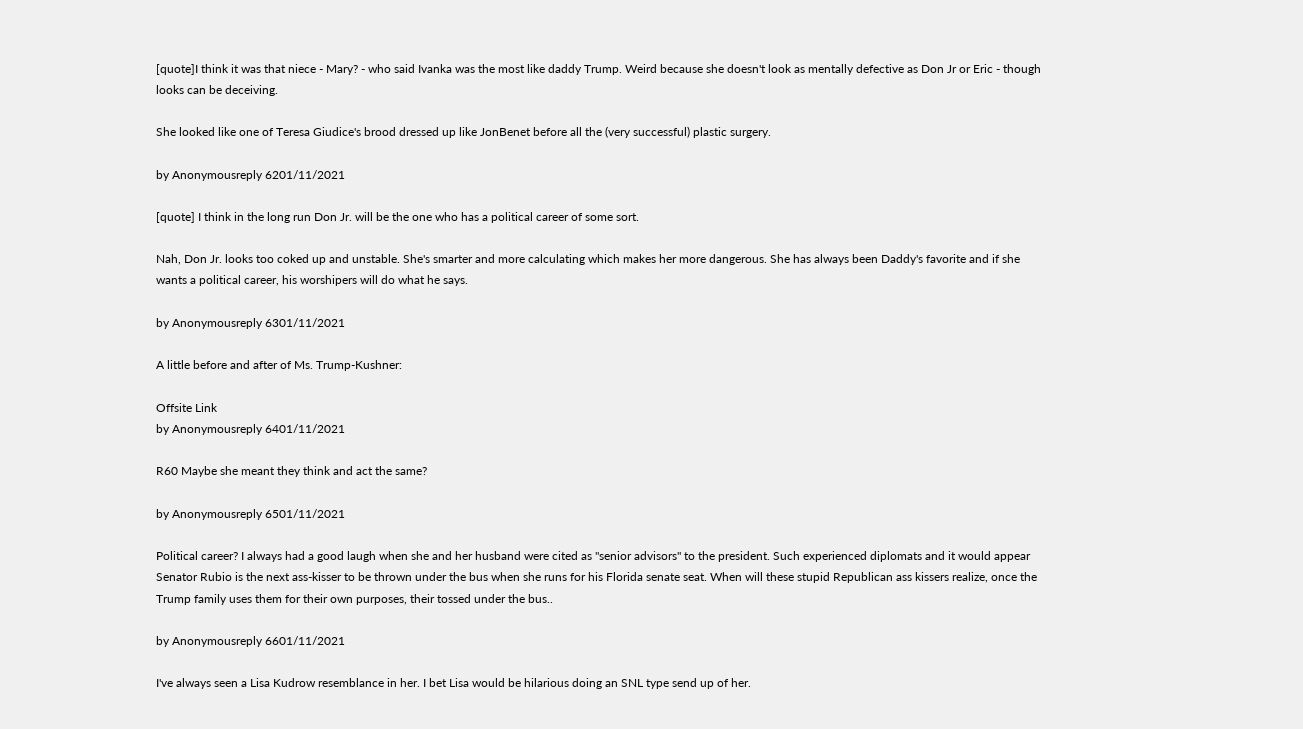[quote]I think it was that niece - Mary? - who said Ivanka was the most like daddy Trump. Weird because she doesn't look as mentally defective as Don Jr or Eric - though looks can be deceiving.

She looked like one of Teresa Giudice's brood dressed up like JonBenet before all the (very successful) plastic surgery.

by Anonymousreply 6201/11/2021

[quote] I think in the long run Don Jr. will be the one who has a political career of some sort.

Nah, Don Jr. looks too coked up and unstable. She's smarter and more calculating which makes her more dangerous. She has always been Daddy's favorite and if she wants a political career, his worshipers will do what he says.

by Anonymousreply 6301/11/2021

A little before and after of Ms. Trump-Kushner:

Offsite Link
by Anonymousreply 6401/11/2021

R60 Maybe she meant they think and act the same?

by Anonymousreply 6501/11/2021

Political career? I always had a good laugh when she and her husband were cited as "senior advisors" to the president. Such experienced diplomats and it would appear Senator Rubio is the next ass-kisser to be thrown under the bus when she runs for his Florida senate seat. When will these stupid Republican ass kissers realize, once the Trump family uses them for their own purposes, their tossed under the bus..

by Anonymousreply 6601/11/2021

I've always seen a Lisa Kudrow resemblance in her. I bet Lisa would be hilarious doing an SNL type send up of her.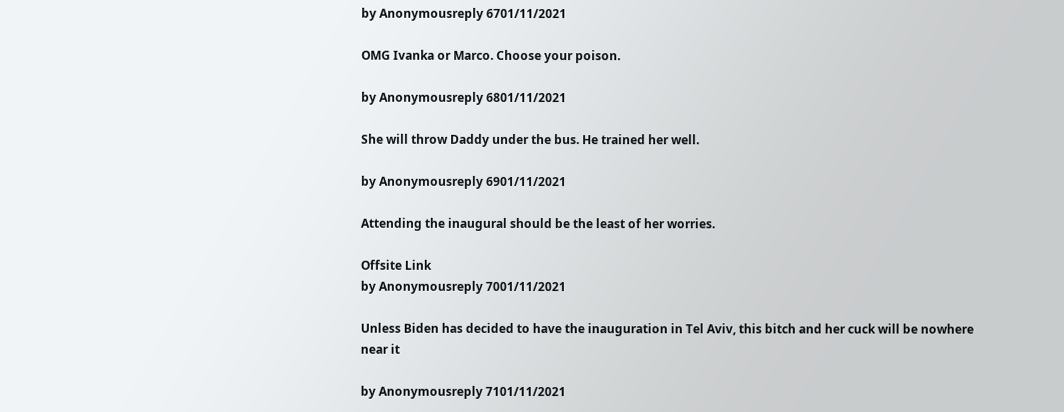by Anonymousreply 6701/11/2021

OMG Ivanka or Marco. Choose your poison.

by Anonymousreply 6801/11/2021

She will throw Daddy under the bus. He trained her well.

by Anonymousreply 6901/11/2021

Attending the inaugural should be the least of her worries.

Offsite Link
by Anonymousreply 7001/11/2021

Unless Biden has decided to have the inauguration in Tel Aviv, this bitch and her cuck will be nowhere near it

by Anonymousreply 7101/11/2021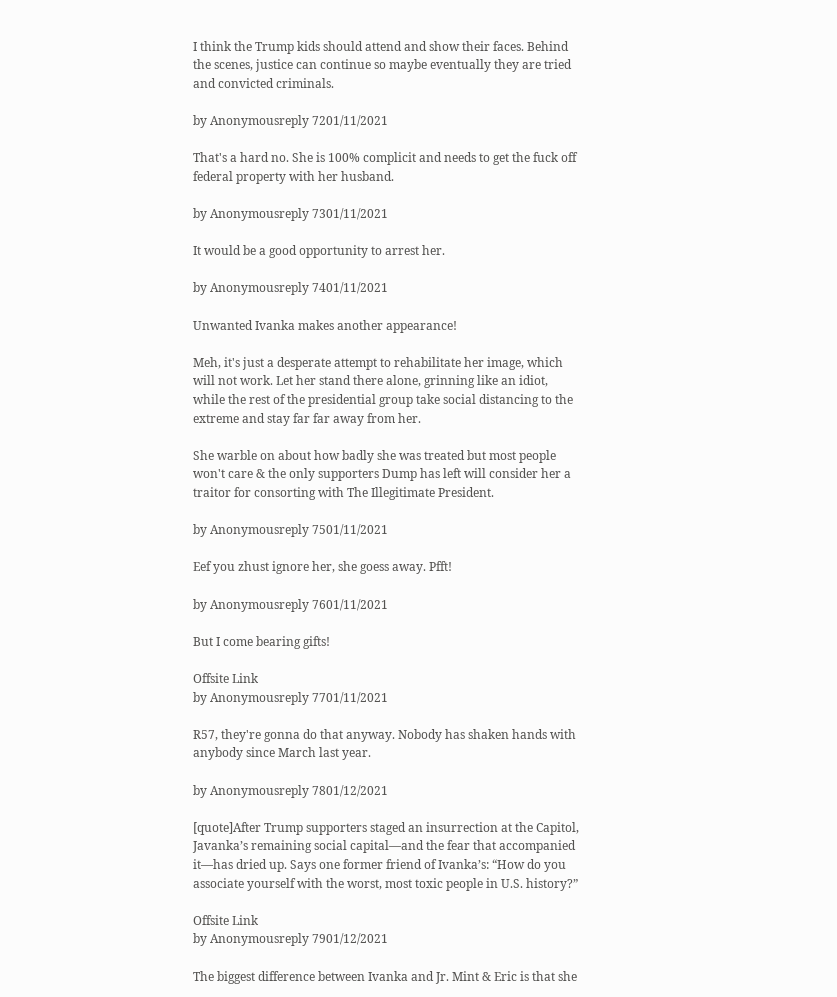I think the Trump kids should attend and show their faces. Behind the scenes, justice can continue so maybe eventually they are tried and convicted criminals.

by Anonymousreply 7201/11/2021

That's a hard no. She is 100% complicit and needs to get the fuck off federal property with her husband.

by Anonymousreply 7301/11/2021

It would be a good opportunity to arrest her.

by Anonymousreply 7401/11/2021

Unwanted Ivanka makes another appearance!

Meh, it's just a desperate attempt to rehabilitate her image, which will not work. Let her stand there alone, grinning like an idiot, while the rest of the presidential group take social distancing to the extreme and stay far far away from her.

She warble on about how badly she was treated but most people won't care & the only supporters Dump has left will consider her a traitor for consorting with The Illegitimate President.

by Anonymousreply 7501/11/2021

Eef you zhust ignore her, she goess away. Pfft!

by Anonymousreply 7601/11/2021

But I come bearing gifts!

Offsite Link
by Anonymousreply 7701/11/2021

R57, they're gonna do that anyway. Nobody has shaken hands with anybody since March last year.

by Anonymousreply 7801/12/2021

[quote]After Trump supporters staged an insurrection at the Capitol, Javanka’s remaining social capital—and the fear that accompanied it—has dried up. Says one former friend of Ivanka’s: “How do you associate yourself with the worst, most toxic people in U.S. history?”

Offsite Link
by Anonymousreply 7901/12/2021

The biggest difference between Ivanka and Jr. Mint & Eric is that she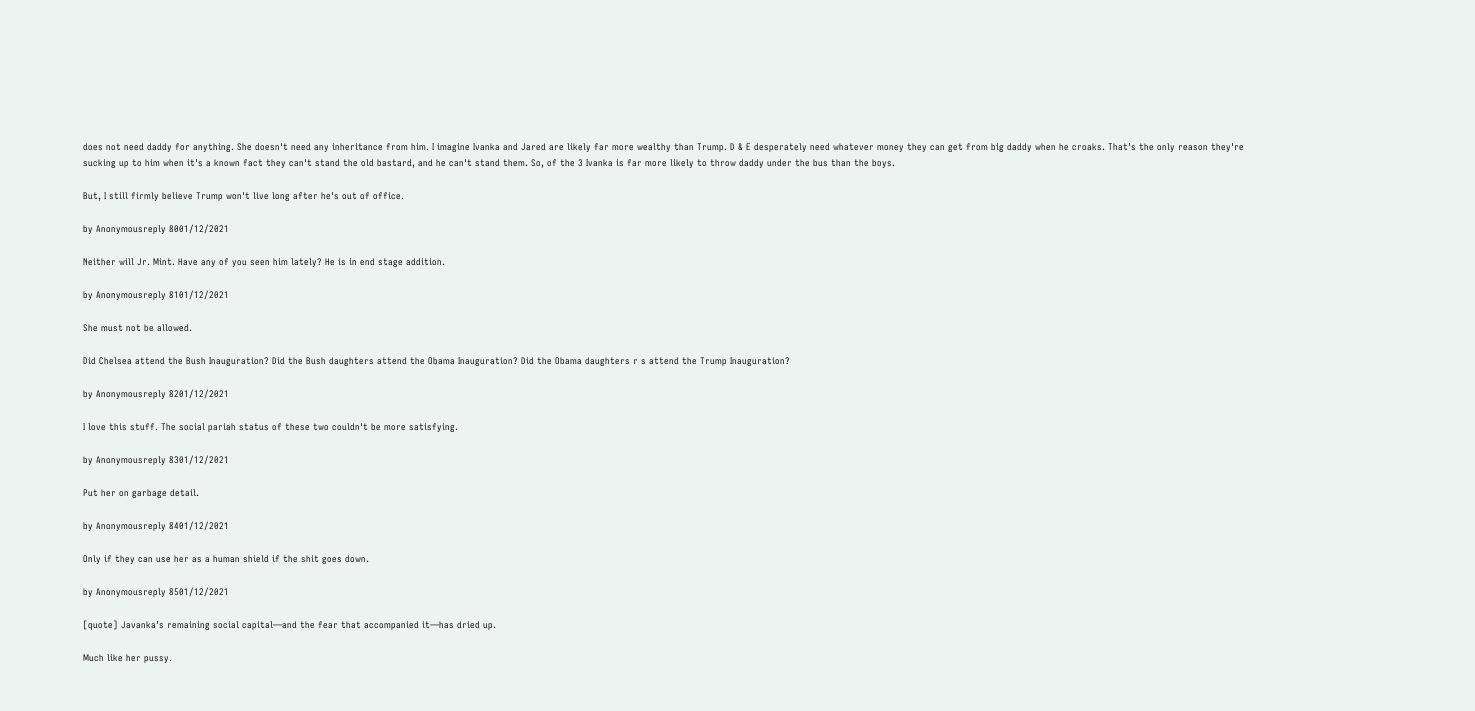does not need daddy for anything. She doesn't need any inheritance from him. I imagine Ivanka and Jared are likely far more wealthy than Trump. D & E desperately need whatever money they can get from big daddy when he croaks. That's the only reason they're sucking up to him when it's a known fact they can't stand the old bastard, and he can't stand them. So, of the 3 Ivanka is far more likely to throw daddy under the bus than the boys.

But, I still firmly believe Trump won't live long after he's out of office.

by Anonymousreply 8001/12/2021

Neither will Jr. Mint. Have any of you seen him lately? He is in end stage addition.

by Anonymousreply 8101/12/2021

She must not be allowed.

Did Chelsea attend the Bush Inauguration? Did the Bush daughters attend the Obama Inauguration? Did the Obama daughters r s attend the Trump Inauguration?

by Anonymousreply 8201/12/2021

I love this stuff. The social pariah status of these two couldn't be more satisfying.

by Anonymousreply 8301/12/2021

Put her on garbage detail.

by Anonymousreply 8401/12/2021

Only if they can use her as a human shield if the shit goes down.

by Anonymousreply 8501/12/2021

[quote] Javanka’s remaining social capital—and the fear that accompanied it—has dried up.

Much like her pussy.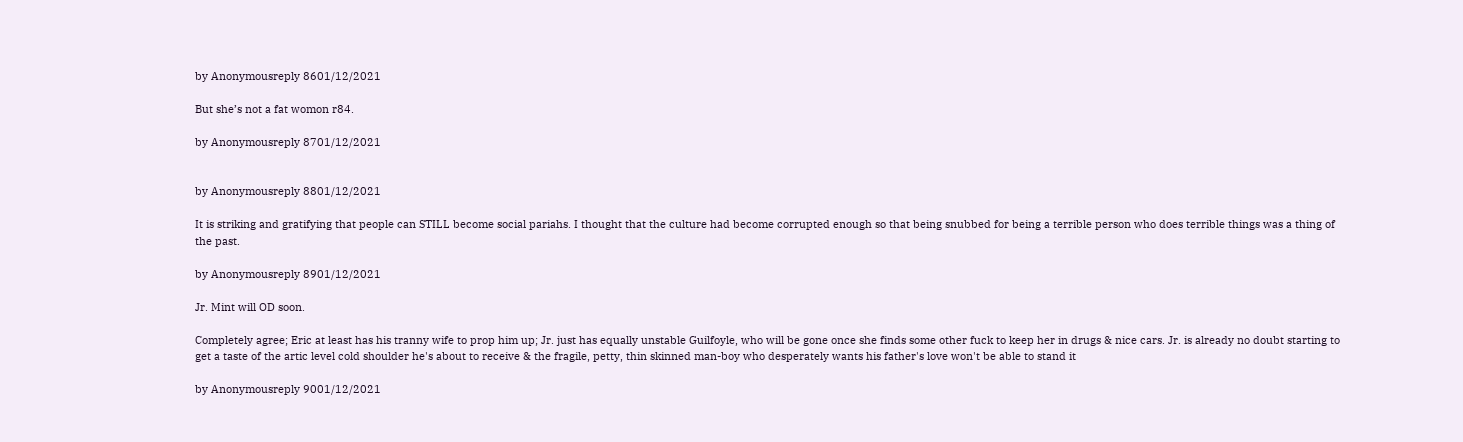by Anonymousreply 8601/12/2021

But she’s not a fat womon r84.

by Anonymousreply 8701/12/2021


by Anonymousreply 8801/12/2021

It is striking and gratifying that people can STILL become social pariahs. I thought that the culture had become corrupted enough so that being snubbed for being a terrible person who does terrible things was a thing of the past.

by Anonymousreply 8901/12/2021

Jr. Mint will OD soon.

Completely agree; Eric at least has his tranny wife to prop him up; Jr. just has equally unstable Guilfoyle, who will be gone once she finds some other fuck to keep her in drugs & nice cars. Jr. is already no doubt starting to get a taste of the artic level cold shoulder he's about to receive & the fragile, petty, thin skinned man-boy who desperately wants his father's love won't be able to stand it

by Anonymousreply 9001/12/2021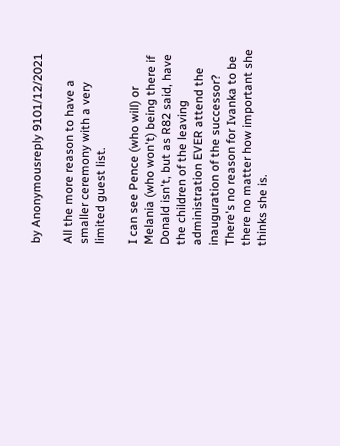by Anonymousreply 9101/12/2021

All the more reason to have a smaller ceremony with a very limited guest list.

I can see Pence (who will) or Melania (who won't) being there if Donald isn't, but as R82 said, have the children of the leaving administration EVER attend the inauguration of the successor? There's no reason for Ivanka to be there no matter how important she thinks she is.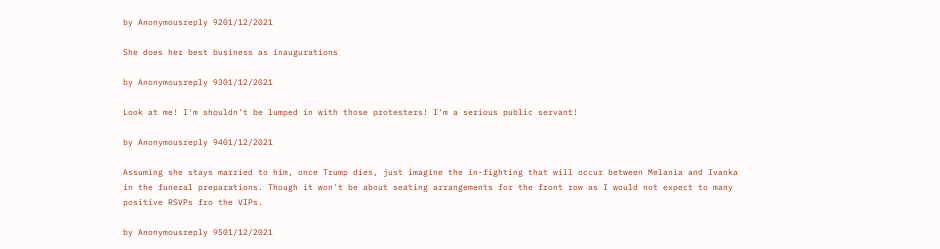by Anonymousreply 9201/12/2021

She does her best business as inaugurations

by Anonymousreply 9301/12/2021

Look at me! I'm shouldn't be lumped in with those protesters! I'm a serious public servant!

by Anonymousreply 9401/12/2021

Assuming she stays married to him, once Trump dies, just imagine the in-fighting that will occur between Melania and Ivanka in the funeral preparations. Though it won't be about seating arrangements for the front row as I would not expect to many positive RSVPs fro the VIPs.

by Anonymousreply 9501/12/2021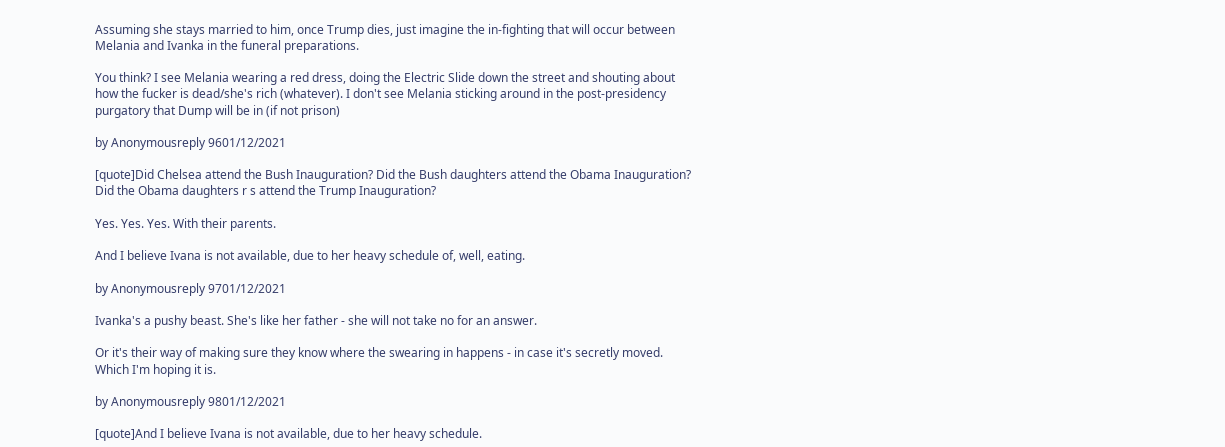Assuming she stays married to him, once Trump dies, just imagine the in-fighting that will occur between Melania and Ivanka in the funeral preparations.

You think? I see Melania wearing a red dress, doing the Electric Slide down the street and shouting about how the fucker is dead/she's rich (whatever). I don't see Melania sticking around in the post-presidency purgatory that Dump will be in (if not prison)

by Anonymousreply 9601/12/2021

[quote]Did Chelsea attend the Bush Inauguration? Did the Bush daughters attend the Obama Inauguration? Did the Obama daughters r s attend the Trump Inauguration?

Yes. Yes. Yes. With their parents.

And I believe Ivana is not available, due to her heavy schedule of, well, eating.

by Anonymousreply 9701/12/2021

Ivanka's a pushy beast. She's like her father - she will not take no for an answer.

Or it's their way of making sure they know where the swearing in happens - in case it's secretly moved. Which I'm hoping it is.

by Anonymousreply 9801/12/2021

[quote]And I believe Ivana is not available, due to her heavy schedule.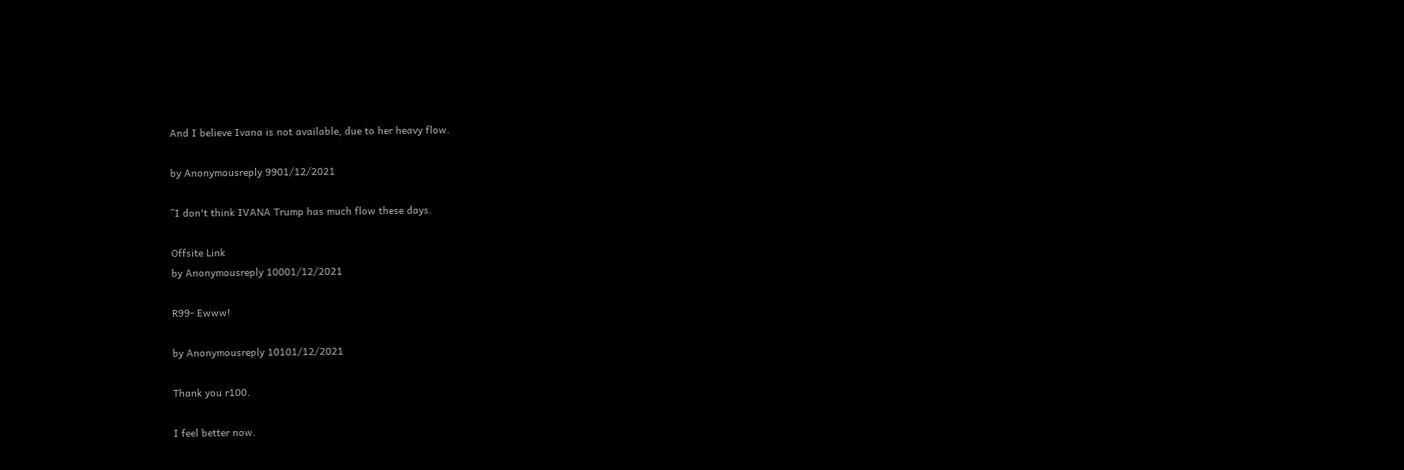And I believe Ivana is not available, due to her heavy flow.

by Anonymousreply 9901/12/2021

^I don't think IVANA Trump has much flow these days.

Offsite Link
by Anonymousreply 10001/12/2021

R99- Ewww!

by Anonymousreply 10101/12/2021

Thank you r100.

I feel better now.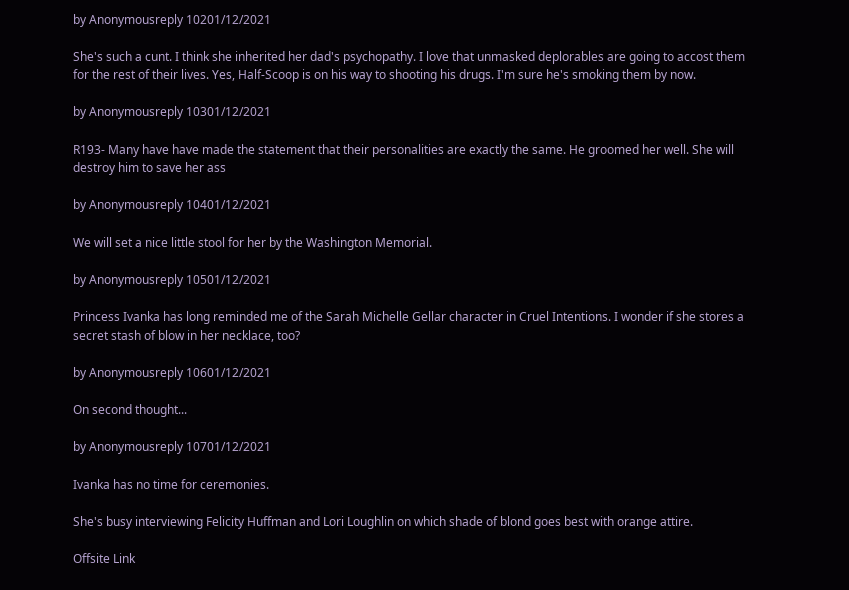by Anonymousreply 10201/12/2021

She's such a cunt. I think she inherited her dad's psychopathy. I love that unmasked deplorables are going to accost them for the rest of their lives. Yes, Half-Scoop is on his way to shooting his drugs. I'm sure he's smoking them by now.

by Anonymousreply 10301/12/2021

R193- Many have have made the statement that their personalities are exactly the same. He groomed her well. She will destroy him to save her ass

by Anonymousreply 10401/12/2021

We will set a nice little stool for her by the Washington Memorial.

by Anonymousreply 10501/12/2021

Princess Ivanka has long reminded me of the Sarah Michelle Gellar character in Cruel Intentions. I wonder if she stores a secret stash of blow in her necklace, too?

by Anonymousreply 10601/12/2021

On second thought...

by Anonymousreply 10701/12/2021

Ivanka has no time for ceremonies.

She's busy interviewing Felicity Huffman and Lori Loughlin on which shade of blond goes best with orange attire.

Offsite Link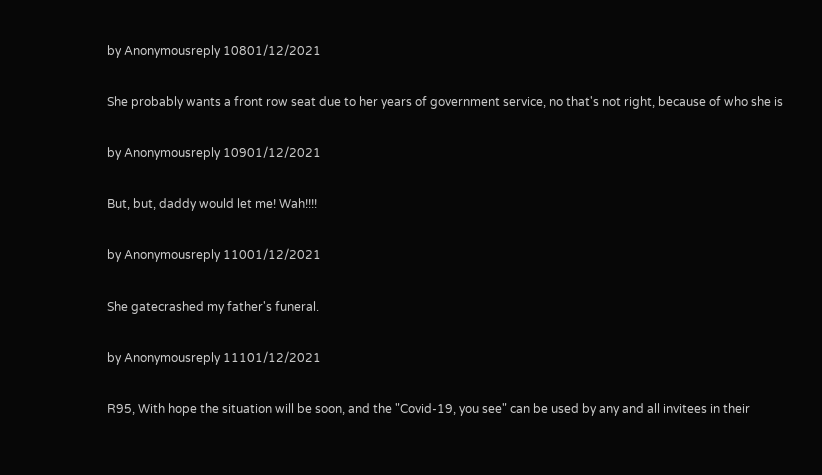by Anonymousreply 10801/12/2021

She probably wants a front row seat due to her years of government service, no that's not right, because of who she is

by Anonymousreply 10901/12/2021

But, but, daddy would let me! Wah!!!!

by Anonymousreply 11001/12/2021

She gatecrashed my father's funeral.

by Anonymousreply 11101/12/2021

R95, With hope the situation will be soon, and the "Covid-19, you see" can be used by any and all invitees in their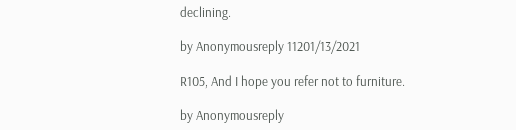declining.

by Anonymousreply 11201/13/2021

R105, And I hope you refer not to furniture.

by Anonymousreply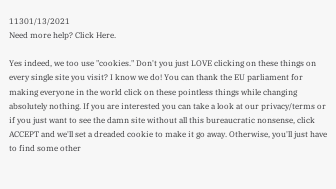11301/13/2021
Need more help? Click Here.

Yes indeed, we too use "cookies." Don't you just LOVE clicking on these things on every single site you visit? I know we do! You can thank the EU parliament for making everyone in the world click on these pointless things while changing absolutely nothing. If you are interested you can take a look at our privacy/terms or if you just want to see the damn site without all this bureaucratic nonsense, click ACCEPT and we'll set a dreaded cookie to make it go away. Otherwise, you'll just have to find some other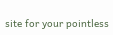site for your pointless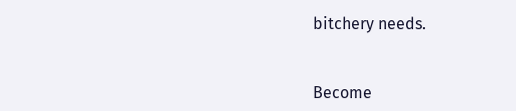bitchery needs.


Become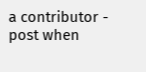a contributor - post when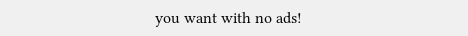you want with no ads!